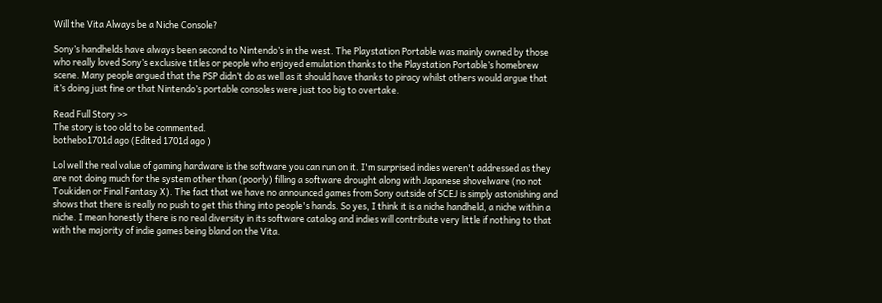Will the Vita Always be a Niche Console?

Sony’s handhelds have always been second to Nintendo’s in the west. The Playstation Portable was mainly owned by those who really loved Sony’s exclusive titles or people who enjoyed emulation thanks to the Playstation Portable’s homebrew scene. Many people argued that the PSP didn’t do as well as it should have thanks to piracy whilst others would argue that it’s doing just fine or that Nintendo’s portable consoles were just too big to overtake.

Read Full Story >>
The story is too old to be commented.
bothebo1701d ago (Edited 1701d ago )

Lol well the real value of gaming hardware is the software you can run on it. I'm surprised indies weren't addressed as they are not doing much for the system other than (poorly) filling a software drought along with Japanese shovelware (no not Toukiden or Final Fantasy X). The fact that we have no announced games from Sony outside of SCEJ is simply astonishing and shows that there is really no push to get this thing into people's hands. So yes, I think it is a niche handheld, a niche within a niche. I mean honestly there is no real diversity in its software catalog and indies will contribute very little if nothing to that with the majority of indie games being bland on the Vita.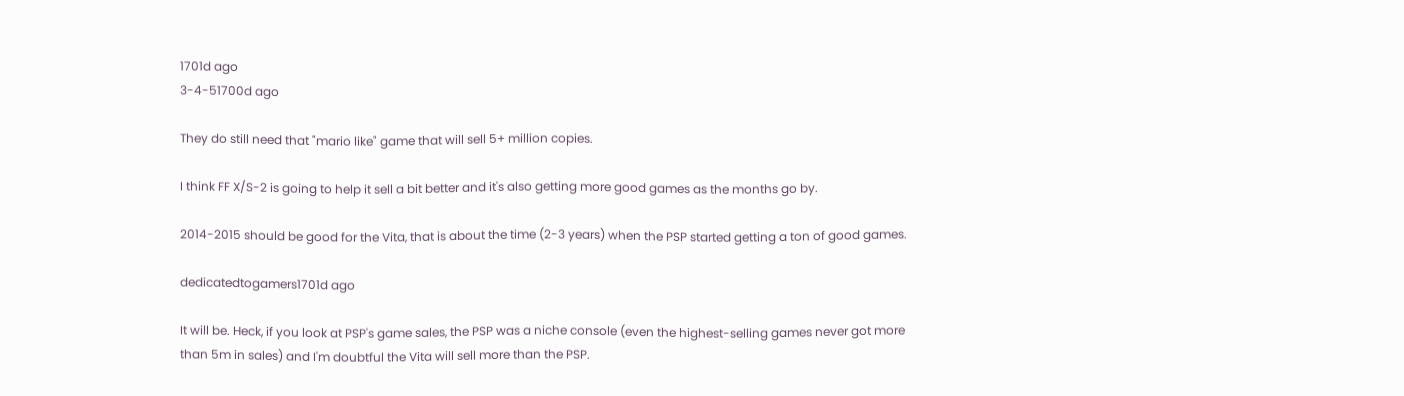1701d ago
3-4-51700d ago

They do still need that "mario like" game that will sell 5+ million copies.

I think FF X/S-2 is going to help it sell a bit better and it's also getting more good games as the months go by.

2014-2015 should be good for the Vita, that is about the time (2-3 years) when the PSP started getting a ton of good games.

dedicatedtogamers1701d ago

It will be. Heck, if you look at PSP's game sales, the PSP was a niche console (even the highest-selling games never got more than 5m in sales) and I'm doubtful the Vita will sell more than the PSP.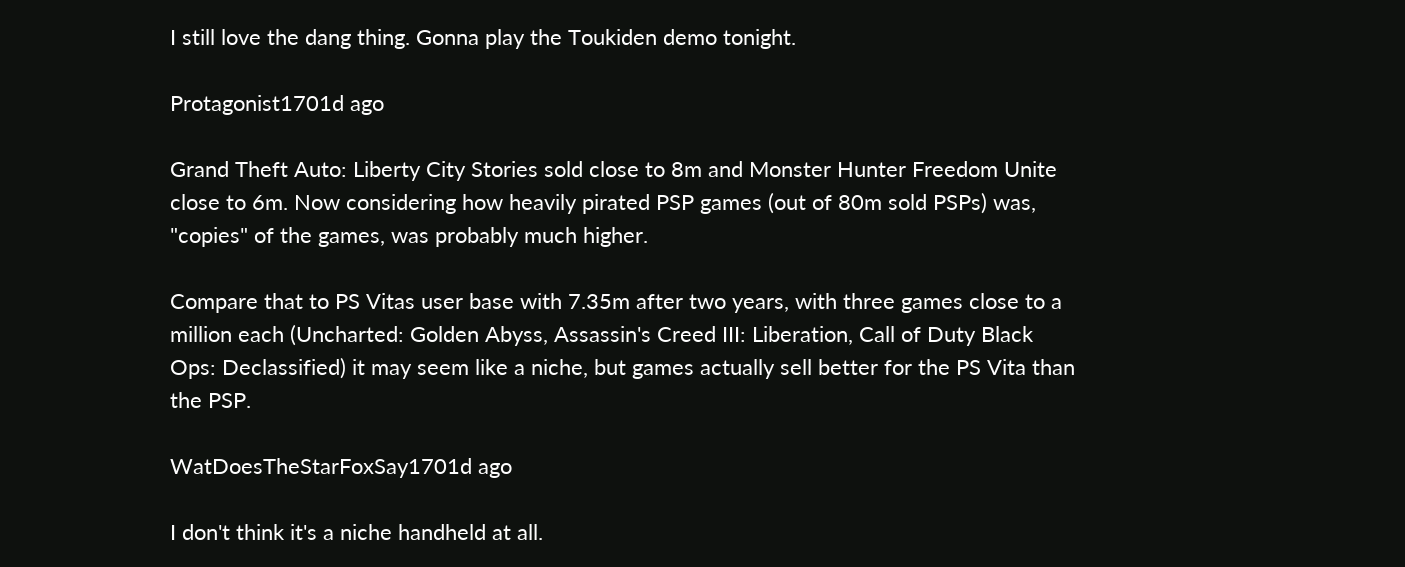I still love the dang thing. Gonna play the Toukiden demo tonight.

Protagonist1701d ago

Grand Theft Auto: Liberty City Stories sold close to 8m and Monster Hunter Freedom Unite close to 6m. Now considering how heavily pirated PSP games (out of 80m sold PSPs) was, "copies" of the games, was probably much higher.

Compare that to PS Vitas user base with 7.35m after two years, with three games close to a million each (Uncharted: Golden Abyss, Assassin's Creed III: Liberation, Call of Duty Black Ops: Declassified) it may seem like a niche, but games actually sell better for the PS Vita than the PSP.

WatDoesTheStarFoxSay1701d ago

I don't think it's a niche handheld at all.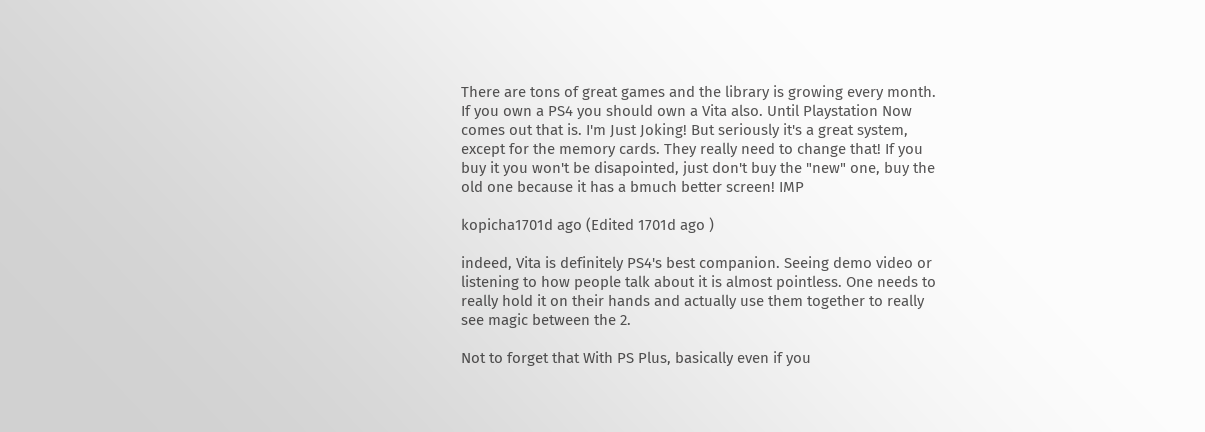There are tons of great games and the library is growing every month. If you own a PS4 you should own a Vita also. Until Playstation Now comes out that is. I'm Just Joking! But seriously it's a great system, except for the memory cards. They really need to change that! If you buy it you won't be disapointed, just don't buy the "new" one, buy the old one because it has a bmuch better screen! IMP

kopicha1701d ago (Edited 1701d ago )

indeed, Vita is definitely PS4's best companion. Seeing demo video or listening to how people talk about it is almost pointless. One needs to really hold it on their hands and actually use them together to really see magic between the 2.

Not to forget that With PS Plus, basically even if you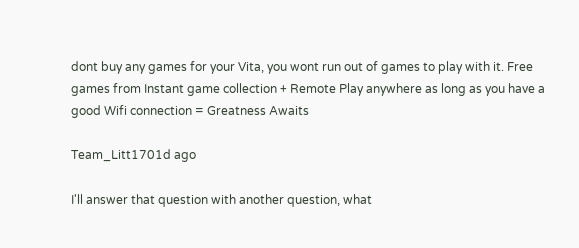dont buy any games for your Vita, you wont run out of games to play with it. Free games from Instant game collection + Remote Play anywhere as long as you have a good Wifi connection = Greatness Awaits

Team_Litt1701d ago

I'll answer that question with another question, what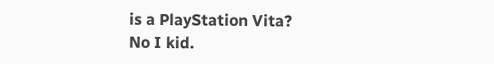is a PlayStation Vita?
No I kid.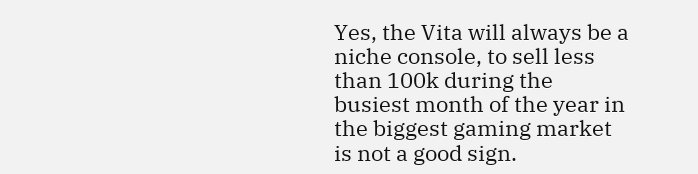Yes, the Vita will always be a niche console, to sell less than 100k during the busiest month of the year in the biggest gaming market is not a good sign.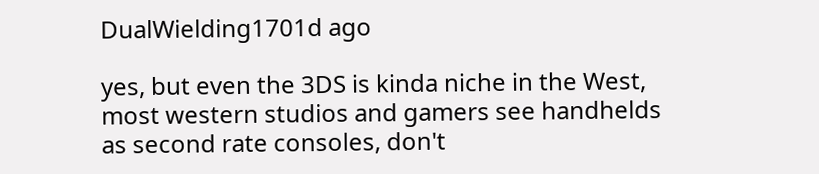DualWielding1701d ago

yes, but even the 3DS is kinda niche in the West, most western studios and gamers see handhelds as second rate consoles, don't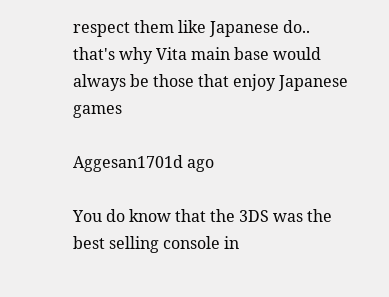respect them like Japanese do.. that's why Vita main base would always be those that enjoy Japanese games

Aggesan1701d ago

You do know that the 3DS was the best selling console in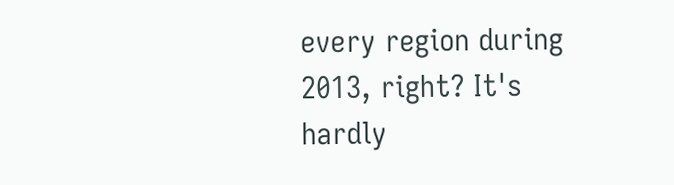every region during 2013, right? It's hardly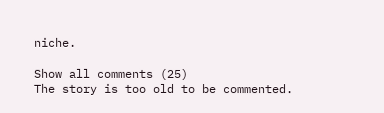niche.

Show all comments (25)
The story is too old to be commented.